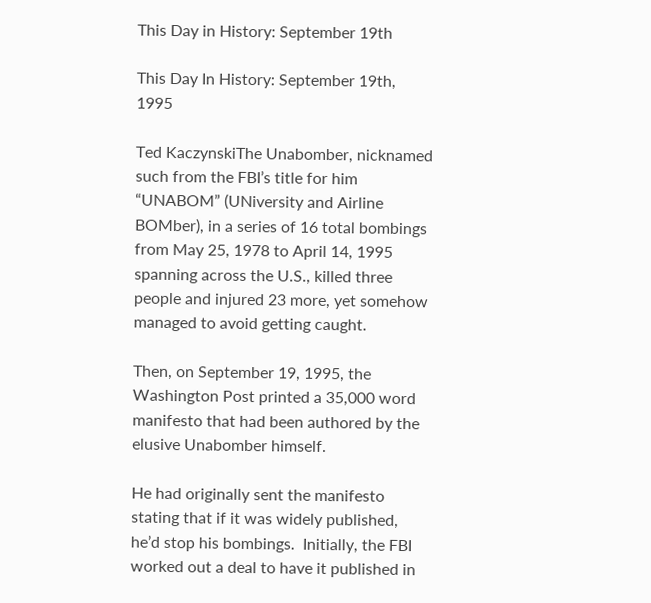This Day in History: September 19th

This Day In History: September 19th, 1995

Ted KaczynskiThe Unabomber, nicknamed such from the FBI’s title for him “UNABOM” (UNiversity and Airline BOMber), in a series of 16 total bombings from May 25, 1978 to April 14, 1995 spanning across the U.S., killed three people and injured 23 more, yet somehow managed to avoid getting caught.

Then, on September 19, 1995, the Washington Post printed a 35,000 word manifesto that had been authored by the elusive Unabomber himself.

He had originally sent the manifesto stating that if it was widely published, he’d stop his bombings.  Initially, the FBI worked out a deal to have it published in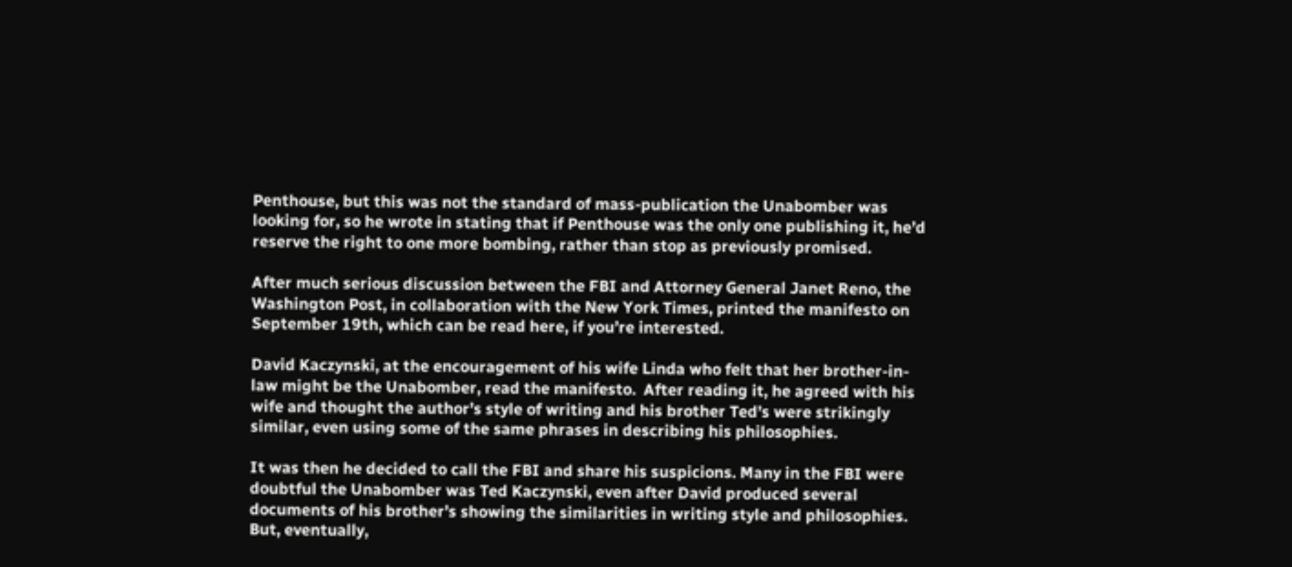Penthouse, but this was not the standard of mass-publication the Unabomber was looking for, so he wrote in stating that if Penthouse was the only one publishing it, he’d reserve the right to one more bombing, rather than stop as previously promised.

After much serious discussion between the FBI and Attorney General Janet Reno, the Washington Post, in collaboration with the New York Times, printed the manifesto on September 19th, which can be read here, if you’re interested.

David Kaczynski, at the encouragement of his wife Linda who felt that her brother-in-law might be the Unabomber, read the manifesto.  After reading it, he agreed with his wife and thought the author’s style of writing and his brother Ted’s were strikingly similar, even using some of the same phrases in describing his philosophies.

It was then he decided to call the FBI and share his suspicions. Many in the FBI were doubtful the Unabomber was Ted Kaczynski, even after David produced several documents of his brother’s showing the similarities in writing style and philosophies. But, eventually,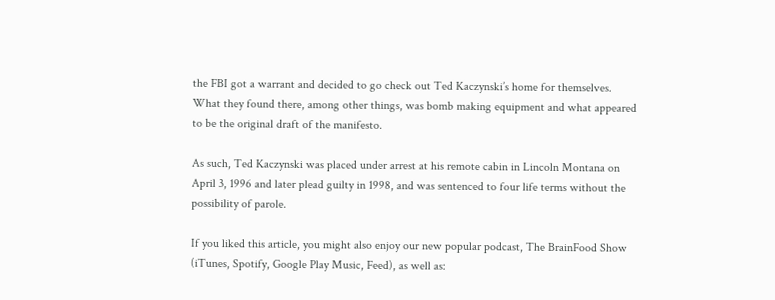the FBI got a warrant and decided to go check out Ted Kaczynski’s home for themselves.  What they found there, among other things, was bomb making equipment and what appeared to be the original draft of the manifesto.

As such, Ted Kaczynski was placed under arrest at his remote cabin in Lincoln Montana on April 3, 1996 and later plead guilty in 1998, and was sentenced to four life terms without the possibility of parole.

If you liked this article, you might also enjoy our new popular podcast, The BrainFood Show (iTunes, Spotify, Google Play Music, Feed), as well as: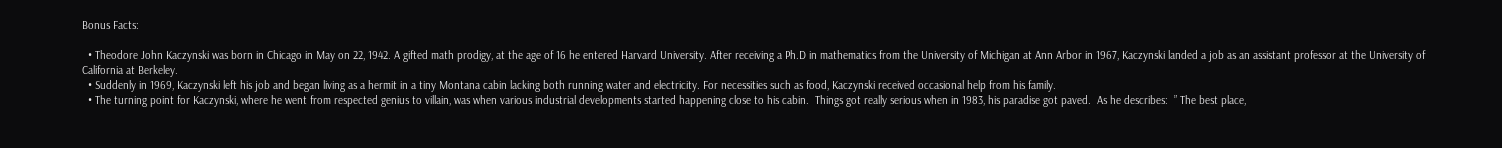Bonus Facts:

  • Theodore John Kaczynski was born in Chicago in May on 22, 1942. A gifted math prodigy, at the age of 16 he entered Harvard University. After receiving a Ph.D in mathematics from the University of Michigan at Ann Arbor in 1967, Kaczynski landed a job as an assistant professor at the University of California at Berkeley.
  • Suddenly in 1969, Kaczynski left his job and began living as a hermit in a tiny Montana cabin lacking both running water and electricity. For necessities such as food, Kaczynski received occasional help from his family.
  • The turning point for Kaczynski, where he went from respected genius to villain, was when various industrial developments started happening close to his cabin.  Things got really serious when in 1983, his paradise got paved.  As he describes:  ” The best place,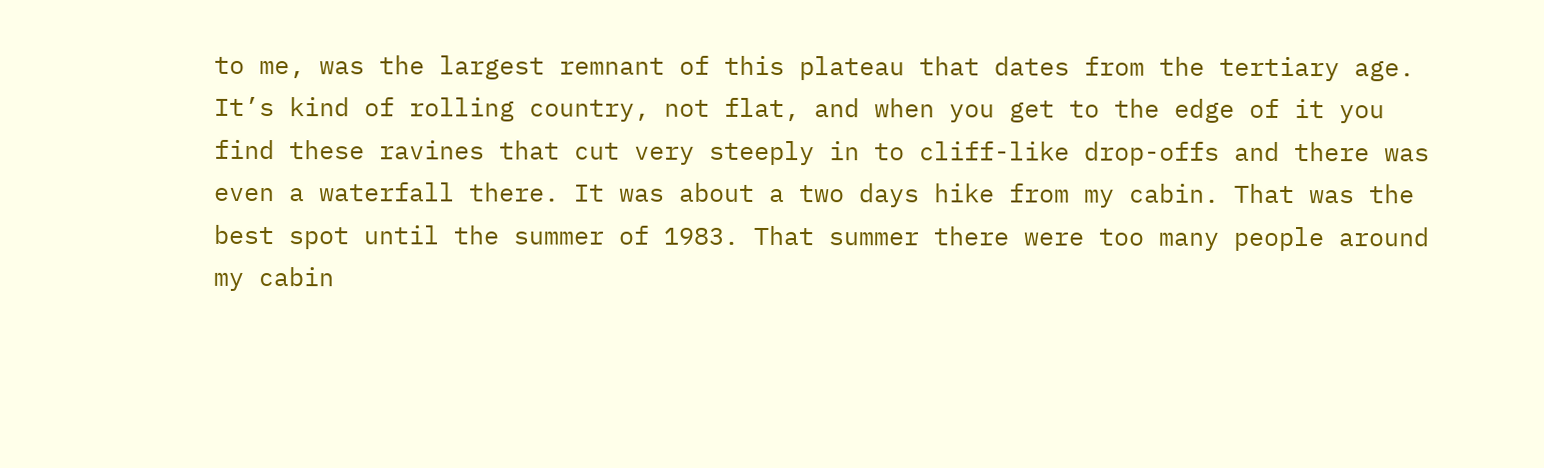to me, was the largest remnant of this plateau that dates from the tertiary age. It’s kind of rolling country, not flat, and when you get to the edge of it you find these ravines that cut very steeply in to cliff-like drop-offs and there was even a waterfall there. It was about a two days hike from my cabin. That was the best spot until the summer of 1983. That summer there were too many people around my cabin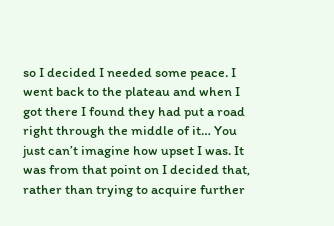so I decided I needed some peace. I went back to the plateau and when I got there I found they had put a road right through the middle of it… You just can’t imagine how upset I was. It was from that point on I decided that, rather than trying to acquire further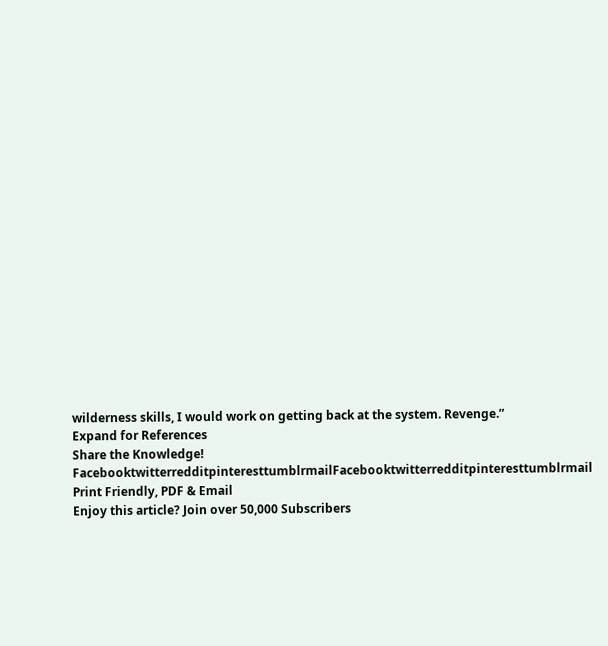wilderness skills, I would work on getting back at the system. Revenge.”
Expand for References
Share the Knowledge! FacebooktwitterredditpinteresttumblrmailFacebooktwitterredditpinteresttumblrmail
Print Friendly, PDF & Email
Enjoy this article? Join over 50,000 Subscribers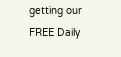getting our FREE Daily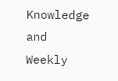Knowledge and Weekly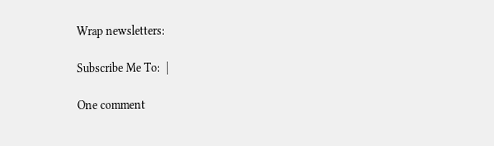Wrap newsletters:

Subscribe Me To:  |

One comment